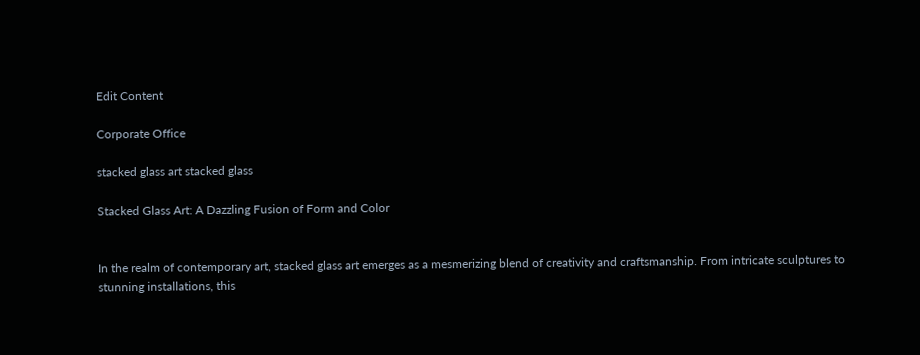Edit Content

Corporate Office

stacked glass art stacked glass

Stacked Glass Art: A Dazzling Fusion of Form and Color


In the realm of contemporary art, stacked glass art emerges as a mesmerizing blend of creativity and craftsmanship. From intricate sculptures to stunning installations, this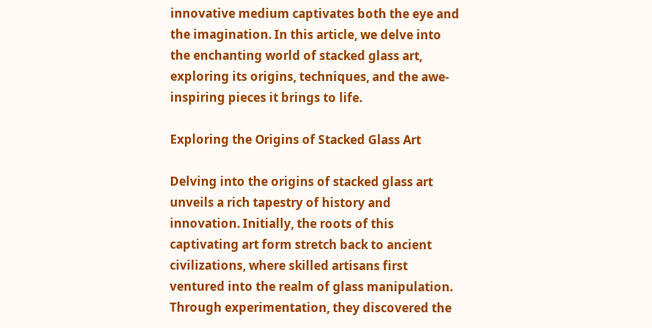innovative medium captivates both the eye and the imagination. In this article, we delve into the enchanting world of stacked glass art, exploring its origins, techniques, and the awe-inspiring pieces it brings to life.

Exploring the Origins of Stacked Glass Art

Delving into the origins of stacked glass art unveils a rich tapestry of history and innovation. Initially, the roots of this captivating art form stretch back to ancient civilizations, where skilled artisans first ventured into the realm of glass manipulation. Through experimentation, they discovered the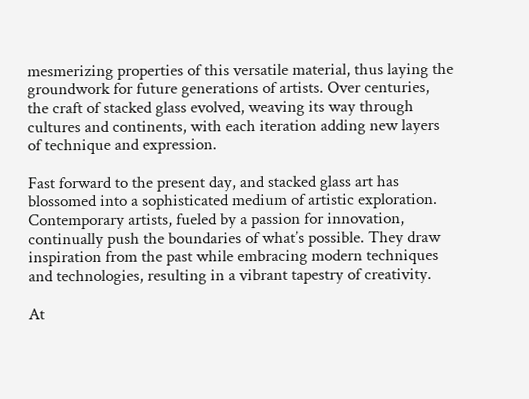mesmerizing properties of this versatile material, thus laying the groundwork for future generations of artists. Over centuries, the craft of stacked glass evolved, weaving its way through cultures and continents, with each iteration adding new layers of technique and expression.

Fast forward to the present day, and stacked glass art has blossomed into a sophisticated medium of artistic exploration. Contemporary artists, fueled by a passion for innovation, continually push the boundaries of what’s possible. They draw inspiration from the past while embracing modern techniques and technologies, resulting in a vibrant tapestry of creativity.

At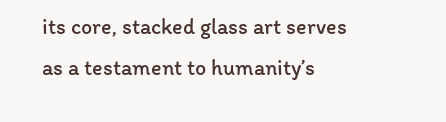its core, stacked glass art serves as a testament to humanity’s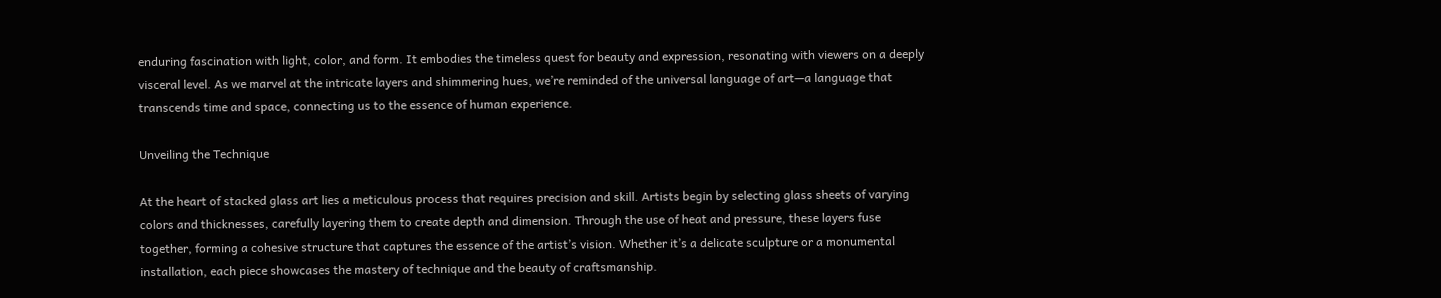enduring fascination with light, color, and form. It embodies the timeless quest for beauty and expression, resonating with viewers on a deeply visceral level. As we marvel at the intricate layers and shimmering hues, we’re reminded of the universal language of art—a language that transcends time and space, connecting us to the essence of human experience.

Unveiling the Technique

At the heart of stacked glass art lies a meticulous process that requires precision and skill. Artists begin by selecting glass sheets of varying colors and thicknesses, carefully layering them to create depth and dimension. Through the use of heat and pressure, these layers fuse together, forming a cohesive structure that captures the essence of the artist’s vision. Whether it’s a delicate sculpture or a monumental installation, each piece showcases the mastery of technique and the beauty of craftsmanship.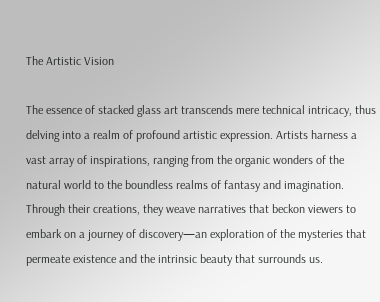The Artistic Vision

The essence of stacked glass art transcends mere technical intricacy, thus delving into a realm of profound artistic expression. Artists harness a vast array of inspirations, ranging from the organic wonders of the natural world to the boundless realms of fantasy and imagination. Through their creations, they weave narratives that beckon viewers to embark on a journey of discovery—an exploration of the mysteries that permeate existence and the intrinsic beauty that surrounds us.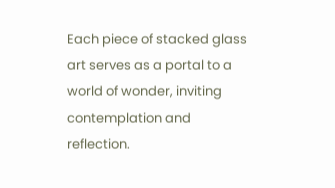Each piece of stacked glass art serves as a portal to a world of wonder, inviting contemplation and reflection.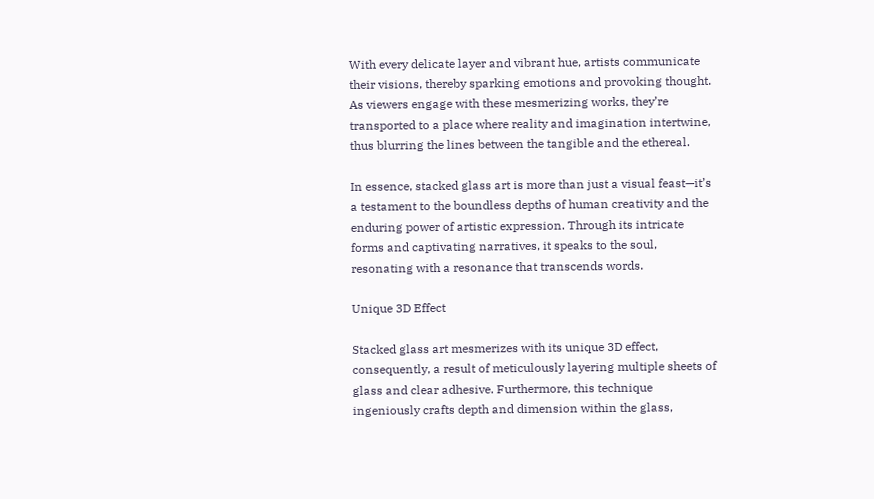With every delicate layer and vibrant hue, artists communicate their visions, thereby sparking emotions and provoking thought. As viewers engage with these mesmerizing works, they’re transported to a place where reality and imagination intertwine, thus blurring the lines between the tangible and the ethereal.

In essence, stacked glass art is more than just a visual feast—it’s a testament to the boundless depths of human creativity and the enduring power of artistic expression. Through its intricate forms and captivating narratives, it speaks to the soul, resonating with a resonance that transcends words.

Unique 3D Effect

Stacked glass art mesmerizes with its unique 3D effect, consequently, a result of meticulously layering multiple sheets of glass and clear adhesive. Furthermore, this technique ingeniously crafts depth and dimension within the glass,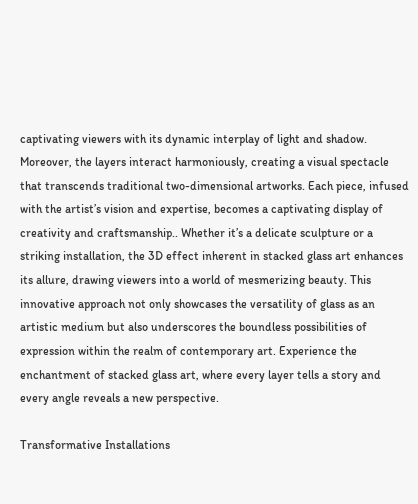captivating viewers with its dynamic interplay of light and shadow. Moreover, the layers interact harmoniously, creating a visual spectacle that transcends traditional two-dimensional artworks. Each piece, infused with the artist’s vision and expertise, becomes a captivating display of creativity and craftsmanship.. Whether it’s a delicate sculpture or a striking installation, the 3D effect inherent in stacked glass art enhances its allure, drawing viewers into a world of mesmerizing beauty. This innovative approach not only showcases the versatility of glass as an artistic medium but also underscores the boundless possibilities of expression within the realm of contemporary art. Experience the enchantment of stacked glass art, where every layer tells a story and every angle reveals a new perspective.

Transformative Installations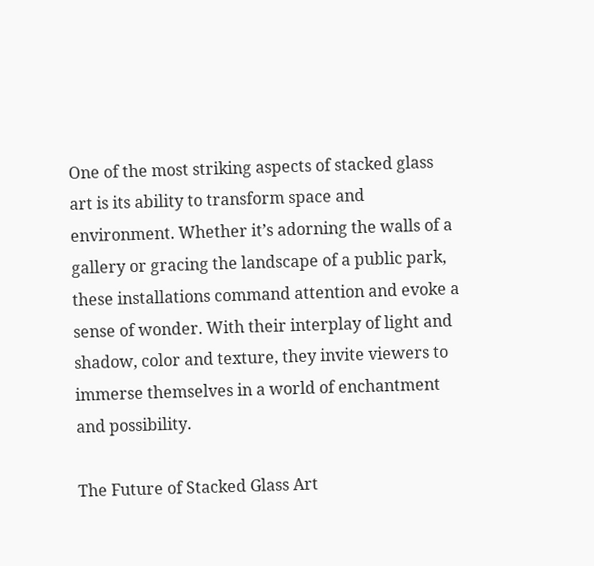One of the most striking aspects of stacked glass art is its ability to transform space and environment. Whether it’s adorning the walls of a gallery or gracing the landscape of a public park, these installations command attention and evoke a sense of wonder. With their interplay of light and shadow, color and texture, they invite viewers to immerse themselves in a world of enchantment and possibility.

The Future of Stacked Glass Art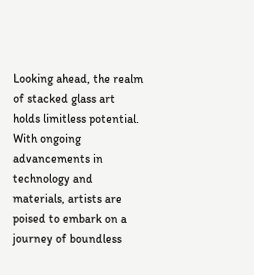Looking ahead, the realm of stacked glass art holds limitless potential. With ongoing advancements in technology and materials, artists are poised to embark on a journey of boundless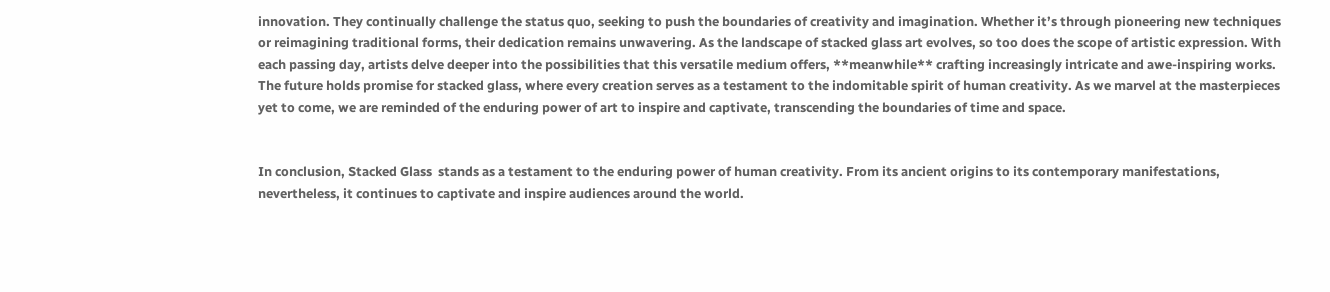innovation. They continually challenge the status quo, seeking to push the boundaries of creativity and imagination. Whether it’s through pioneering new techniques or reimagining traditional forms, their dedication remains unwavering. As the landscape of stacked glass art evolves, so too does the scope of artistic expression. With each passing day, artists delve deeper into the possibilities that this versatile medium offers, **meanwhile** crafting increasingly intricate and awe-inspiring works. The future holds promise for stacked glass, where every creation serves as a testament to the indomitable spirit of human creativity. As we marvel at the masterpieces yet to come, we are reminded of the enduring power of art to inspire and captivate, transcending the boundaries of time and space.


In conclusion, Stacked Glass  stands as a testament to the enduring power of human creativity. From its ancient origins to its contemporary manifestations, nevertheless, it continues to captivate and inspire audiences around the world.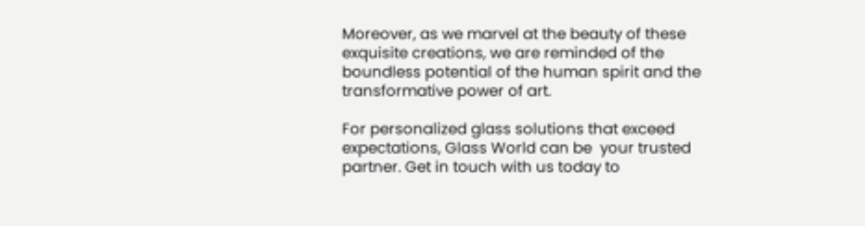Moreover, as we marvel at the beauty of these exquisite creations, we are reminded of the boundless potential of the human spirit and the transformative power of art.

For personalized glass solutions that exceed expectations, Glass World can be  your trusted partner. Get in touch with us today to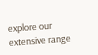explore our extensive range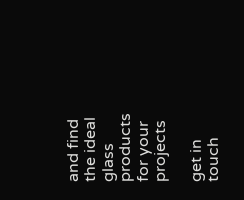and find the ideal glass products for your projects

get in touch